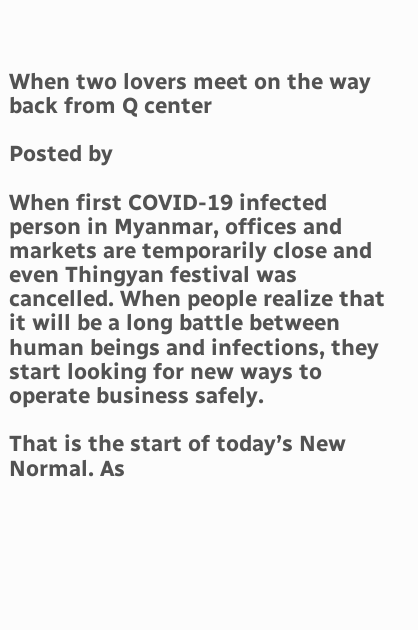When two lovers meet on the way back from Q center

Posted by

When first COVID-19 infected person in Myanmar, offices and markets are temporarily close and even Thingyan festival was cancelled. When people realize that it will be a long battle between human beings and infections, they start looking for new ways to operate business safely.

That is the start of today’s New Normal. As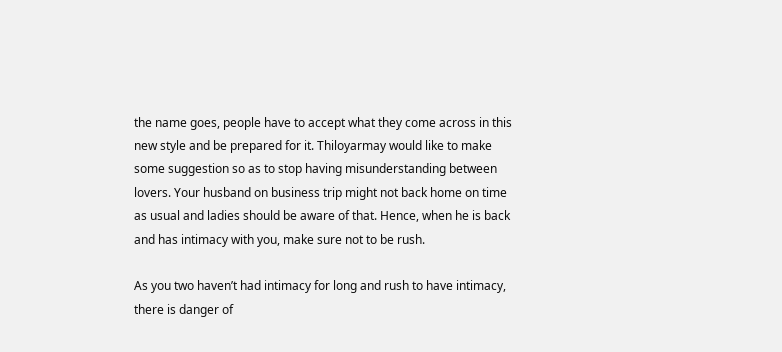the name goes, people have to accept what they come across in this new style and be prepared for it. Thiloyarmay would like to make some suggestion so as to stop having misunderstanding between lovers. Your husband on business trip might not back home on time as usual and ladies should be aware of that. Hence, when he is back and has intimacy with you, make sure not to be rush.

As you two haven’t had intimacy for long and rush to have intimacy, there is danger of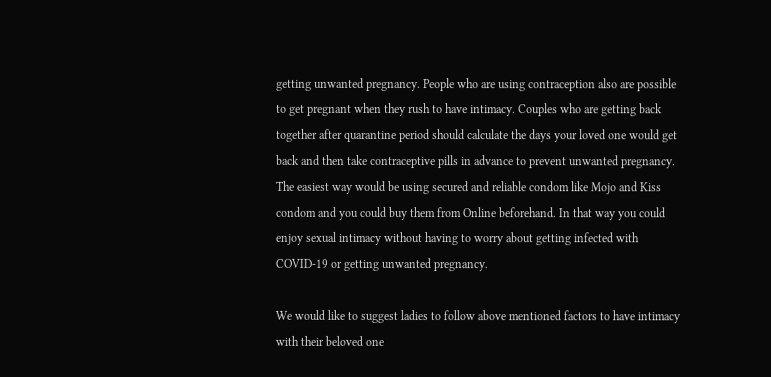getting unwanted pregnancy. People who are using contraception also are possible to get pregnant when they rush to have intimacy. Couples who are getting back together after quarantine period should calculate the days your loved one would get back and then take contraceptive pills in advance to prevent unwanted pregnancy. The easiest way would be using secured and reliable condom like Mojo and Kiss condom and you could buy them from Online beforehand. In that way you could enjoy sexual intimacy without having to worry about getting infected with COVID-19 or getting unwanted pregnancy.

We would like to suggest ladies to follow above mentioned factors to have intimacy with their beloved one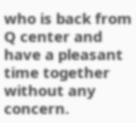who is back from Q center and have a pleasant time together without any concern.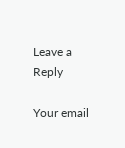Leave a Reply

Your email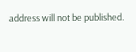address will not be published.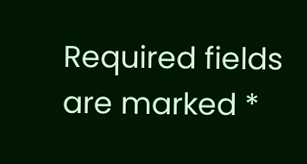Required fields are marked *